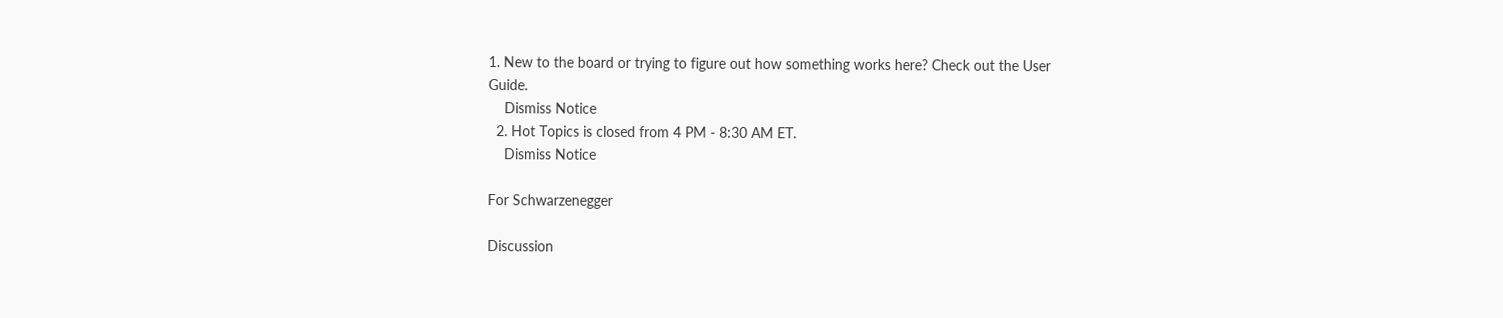1. New to the board or trying to figure out how something works here? Check out the User Guide.
    Dismiss Notice
  2. Hot Topics is closed from 4 PM - 8:30 AM ET.
    Dismiss Notice

For Schwarzenegger

Discussion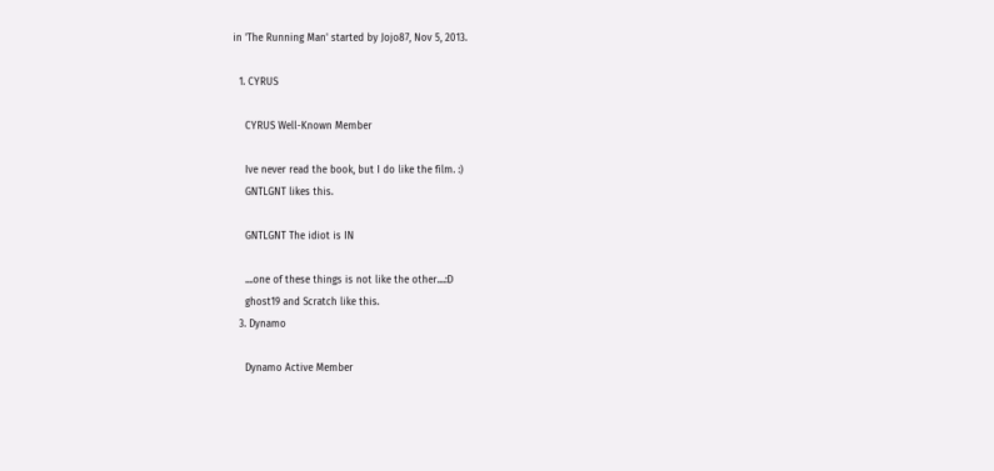in 'The Running Man' started by Jojo87, Nov 5, 2013.

  1. CYRUS

    CYRUS Well-Known Member

    Ive never read the book, but I do like the film. :)
    GNTLGNT likes this.

    GNTLGNT The idiot is IN

    ....one of these things is not like the other....:D
    ghost19 and Scratch like this.
  3. Dynamo

    Dynamo Active Member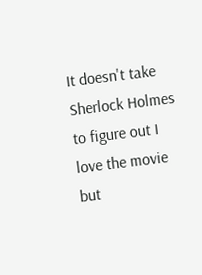It doesn't take Sherlock Holmes to figure out I love the movie but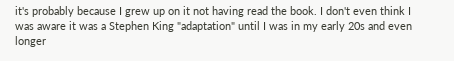it's probably because I grew up on it not having read the book. I don't even think I was aware it was a Stephen King "adaptation" until I was in my early 20s and even longer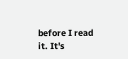before I read it. It's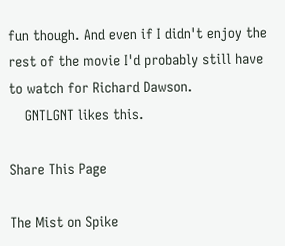fun though. And even if I didn't enjoy the rest of the movie I'd probably still have to watch for Richard Dawson.
    GNTLGNT likes this.

Share This Page

The Mist on Spike